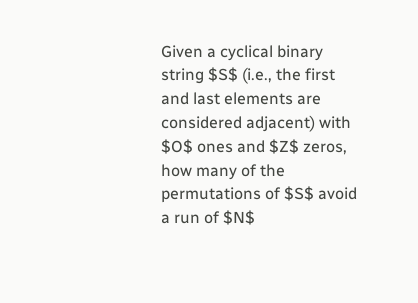Given a cyclical binary string $S$ (i.e., the first and last elements are considered adjacent) with $O$ ones and $Z$ zeros, how many of the permutations of $S$ avoid a run of $N$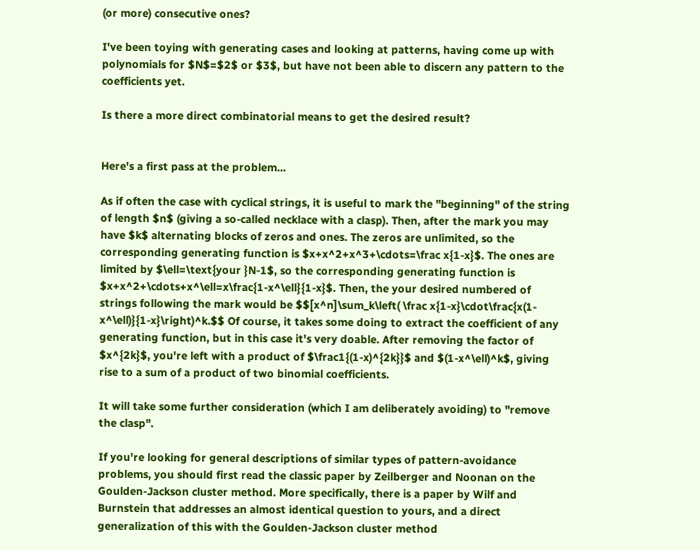(or more) consecutive ones?

I've been toying with generating cases and looking at patterns, having come up with polynomials for $N$=$2$ or $3$, but have not been able to discern any pattern to the coefficients yet.

Is there a more direct combinatorial means to get the desired result?


Here's a first pass at the problem...

As if often the case with cyclical strings, it is useful to mark the "beginning" of the string of length $n$ (giving a so-called necklace with a clasp). Then, after the mark you may have $k$ alternating blocks of zeros and ones. The zeros are unlimited, so the corresponding generating function is $x+x^2+x^3+\cdots=\frac x{1-x}$. The ones are limited by $\ell=\text{your }N-1$, so the corresponding generating function is $x+x^2+\cdots+x^\ell=x\frac{1-x^\ell}{1-x}$. Then, the your desired numbered of strings following the mark would be $$[x^n]\sum_k\left( \frac x{1-x}\cdot\frac{x(1-x^\ell)}{1-x}\right)^k.$$ Of course, it takes some doing to extract the coefficient of any generating function, but in this case it's very doable. After removing the factor of $x^{2k}$, you're left with a product of $\frac1{(1-x)^{2k}}$ and $(1-x^\ell)^k$, giving rise to a sum of a product of two binomial coefficients.

It will take some further consideration (which I am deliberately avoiding) to "remove the clasp".

If you're looking for general descriptions of similar types of pattern-avoidance problems, you should first read the classic paper by Zeilberger and Noonan on the Goulden-Jackson cluster method. More specifically, there is a paper by Wilf and Burnstein that addresses an almost identical question to yours, and a direct generalization of this with the Goulden-Jackson cluster method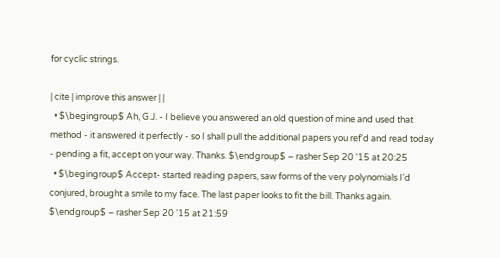for cyclic strings.

| cite | improve this answer | |
  • $\begingroup$ Ah, G.J. - I believe you answered an old question of mine and used that method - it answered it perfectly - so I shall pull the additional papers you ref'd and read today - pending a fit, accept on your way. Thanks. $\endgroup$ – rasher Sep 20 '15 at 20:25
  • $\begingroup$ Accept- started reading papers, saw forms of the very polynomials I'd conjured, brought a smile to my face. The last paper looks to fit the bill. Thanks again. $\endgroup$ – rasher Sep 20 '15 at 21:59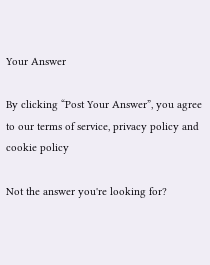Your Answer

By clicking “Post Your Answer”, you agree to our terms of service, privacy policy and cookie policy

Not the answer you're looking for?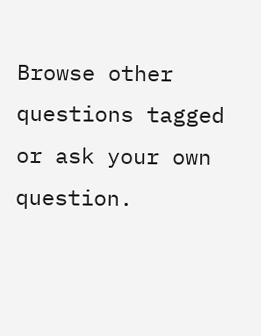Browse other questions tagged or ask your own question.